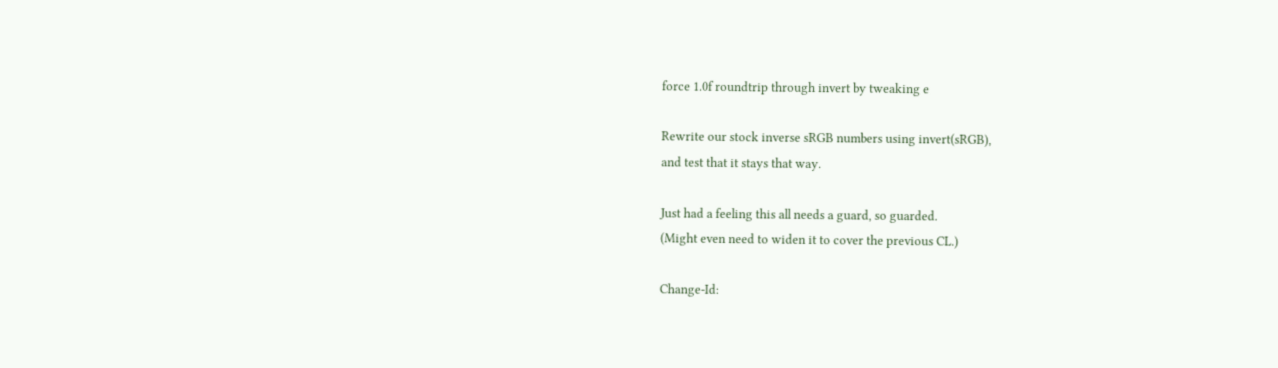force 1.0f roundtrip through invert by tweaking e

Rewrite our stock inverse sRGB numbers using invert(sRGB),
and test that it stays that way.

Just had a feeling this all needs a guard, so guarded.
(Might even need to widen it to cover the previous CL.)

Change-Id: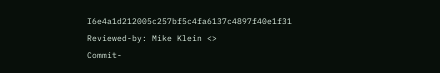I6e4a1d212005c257bf5c4fa6137c4897f40e1f31
Reviewed-by: Mike Klein <>
Commit-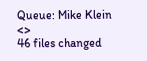Queue: Mike Klein <>
46 files changed